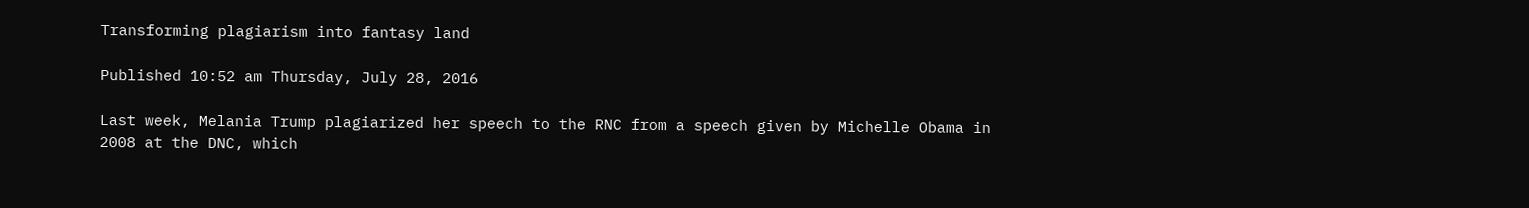Transforming plagiarism into fantasy land

Published 10:52 am Thursday, July 28, 2016

Last week, Melania Trump plagiarized her speech to the RNC from a speech given by Michelle Obama in 2008 at the DNC, which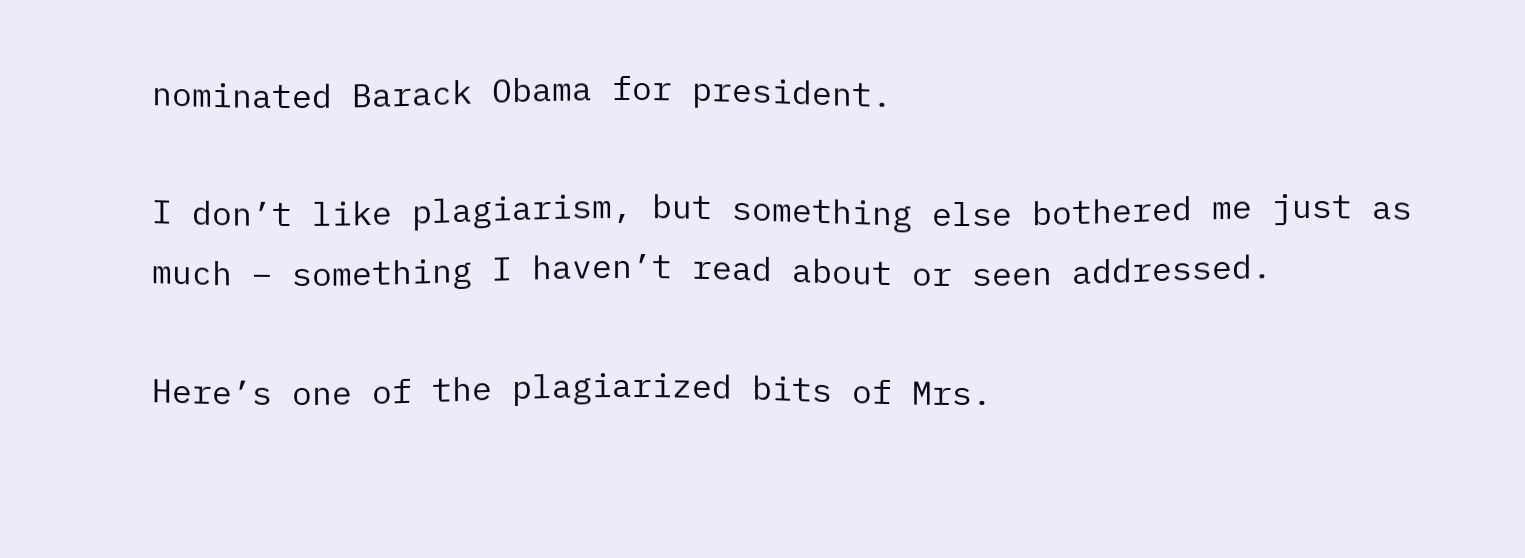nominated Barack Obama for president.

I don’t like plagiarism, but something else bothered me just as much – something I haven’t read about or seen addressed.

Here’s one of the plagiarized bits of Mrs.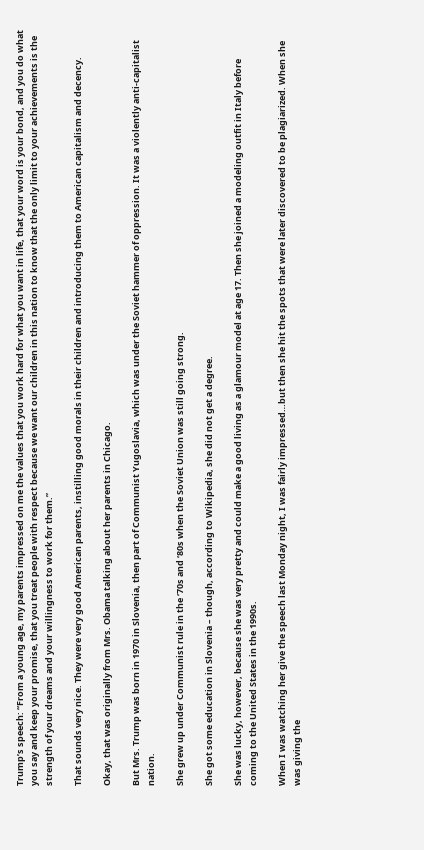Trump’s speech: “From a young age, my parents impressed on me the values that you work hard for what you want in life, that your word is your bond, and you do what you say and keep your promise, that you treat people with respect because we want our children in this nation to know that the only limit to your achievements is the strength of your dreams and your willingness to work for them.”

That sounds very nice. They were very good American parents, instilling good morals in their children and introducing them to American capitalism and decency.

Okay, that was originally from Mrs. Obama talking about her parents in Chicago.

But Mrs. Trump was born in 1970 in Slovenia, then part of Communist Yugoslavia, which was under the Soviet hammer of oppression. It was a violently anti-capitalist nation.

She grew up under Communist rule in the ‘70s and ‘80s when the Soviet Union was still going strong.

She got some education in Slovenia – though, according to Wikipedia, she did not get a degree.

She was lucky, however, because she was very pretty and could make a good living as a glamour model at age 17. Then she joined a modeling outfit in Italy before coming to the United States in the 1990s.

When I was watching her give the speech last Monday night, I was fairly impressed…but then she hit the spots that were later discovered to be plagiarized. When she was giving the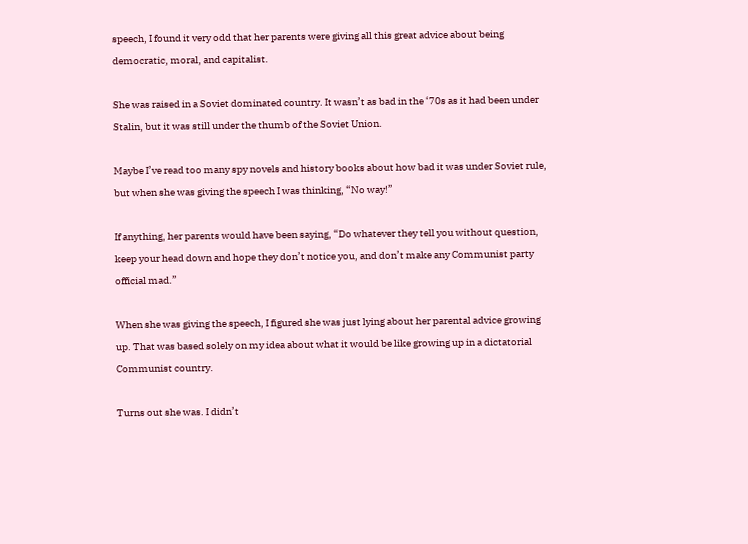speech, I found it very odd that her parents were giving all this great advice about being democratic, moral, and capitalist.

She was raised in a Soviet dominated country. It wasn’t as bad in the ‘70s as it had been under Stalin, but it was still under the thumb of the Soviet Union.

Maybe I’ve read too many spy novels and history books about how bad it was under Soviet rule, but when she was giving the speech I was thinking, “No way!”

If anything, her parents would have been saying, “Do whatever they tell you without question, keep your head down and hope they don’t notice you, and don’t make any Communist party official mad.”

When she was giving the speech, I figured she was just lying about her parental advice growing up. That was based solely on my idea about what it would be like growing up in a dictatorial Communist country.

Turns out she was. I didn’t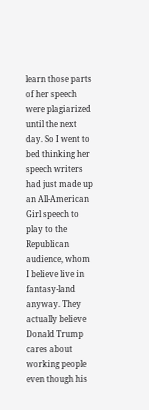learn those parts of her speech were plagiarized until the next day. So I went to bed thinking her speech writers had just made up an All-American Girl speech to play to the Republican audience, whom I believe live in fantasy-land anyway. They actually believe Donald Trump cares about working people even though his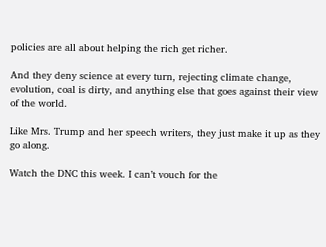policies are all about helping the rich get richer.

And they deny science at every turn, rejecting climate change, evolution, coal is dirty, and anything else that goes against their view of the world.

Like Mrs. Trump and her speech writers, they just make it up as they go along.

Watch the DNC this week. I can’t vouch for the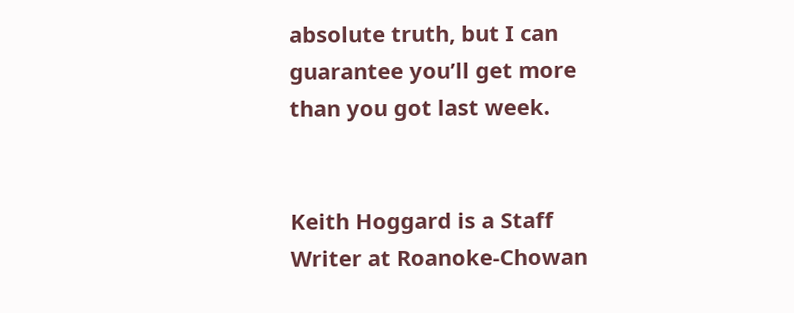absolute truth, but I can guarantee you’ll get more than you got last week.


Keith Hoggard is a Staff Writer at Roanoke-Chowan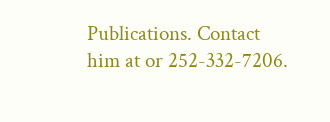Publications. Contact him at or 252-332-7206.